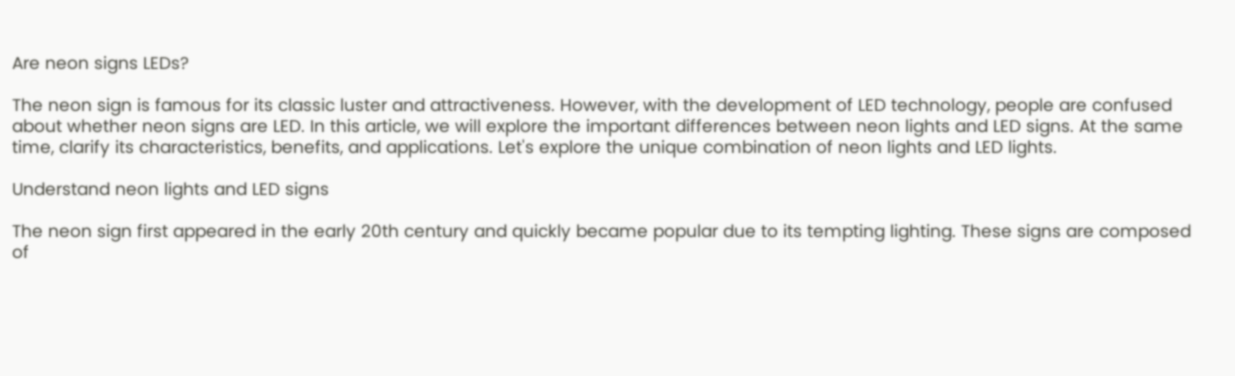Are neon signs LEDs?

The neon sign is famous for its classic luster and attractiveness. However, with the development of LED technology, people are confused about whether neon signs are LED. In this article, we will explore the important differences between neon lights and LED signs. At the same time, clarify its characteristics, benefits, and applications. Let's explore the unique combination of neon lights and LED lights.

Understand neon lights and LED signs

The neon sign first appeared in the early 20th century and quickly became popular due to its tempting lighting. These signs are composed of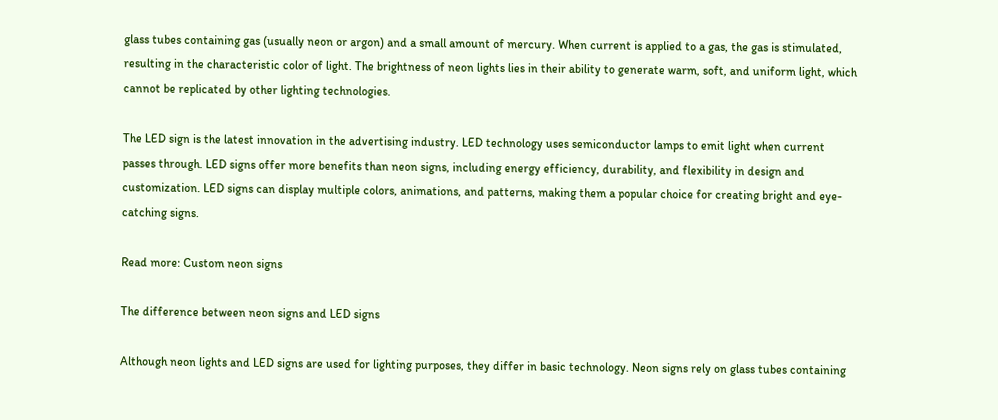glass tubes containing gas (usually neon or argon) and a small amount of mercury. When current is applied to a gas, the gas is stimulated, resulting in the characteristic color of light. The brightness of neon lights lies in their ability to generate warm, soft, and uniform light, which cannot be replicated by other lighting technologies.

The LED sign is the latest innovation in the advertising industry. LED technology uses semiconductor lamps to emit light when current passes through. LED signs offer more benefits than neon signs, including energy efficiency, durability, and flexibility in design and customization. LED signs can display multiple colors, animations, and patterns, making them a popular choice for creating bright and eye-catching signs.

Read more: Custom neon signs

The difference between neon signs and LED signs

Although neon lights and LED signs are used for lighting purposes, they differ in basic technology. Neon signs rely on glass tubes containing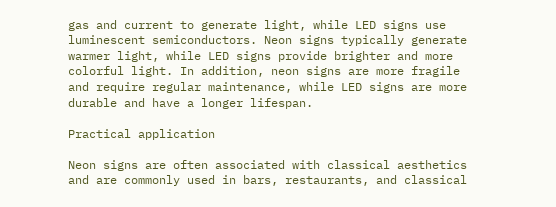gas and current to generate light, while LED signs use luminescent semiconductors. Neon signs typically generate warmer light, while LED signs provide brighter and more colorful light. In addition, neon signs are more fragile and require regular maintenance, while LED signs are more durable and have a longer lifespan.

Practical application

Neon signs are often associated with classical aesthetics and are commonly used in bars, restaurants, and classical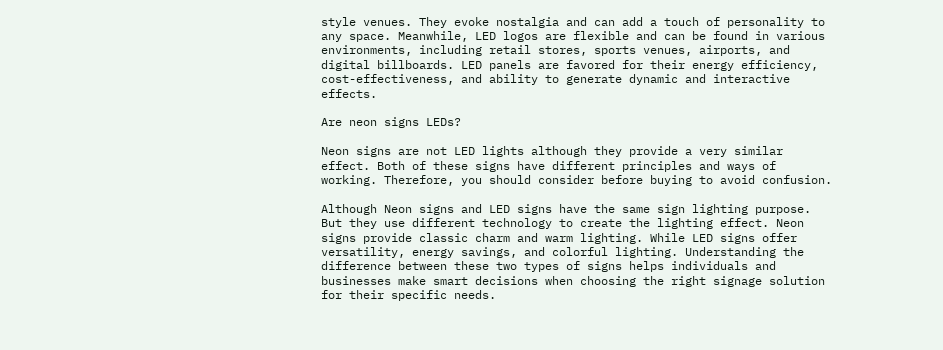style venues. They evoke nostalgia and can add a touch of personality to any space. Meanwhile, LED logos are flexible and can be found in various environments, including retail stores, sports venues, airports, and digital billboards. LED panels are favored for their energy efficiency, cost-effectiveness, and ability to generate dynamic and interactive effects.

Are neon signs LEDs?

Neon signs are not LED lights although they provide a very similar effect. Both of these signs have different principles and ways of working. Therefore, you should consider before buying to avoid confusion.

Although Neon signs and LED signs have the same sign lighting purpose. But they use different technology to create the lighting effect. Neon signs provide classic charm and warm lighting. While LED signs offer versatility, energy savings, and colorful lighting. Understanding the difference between these two types of signs helps individuals and businesses make smart decisions when choosing the right signage solution for their specific needs.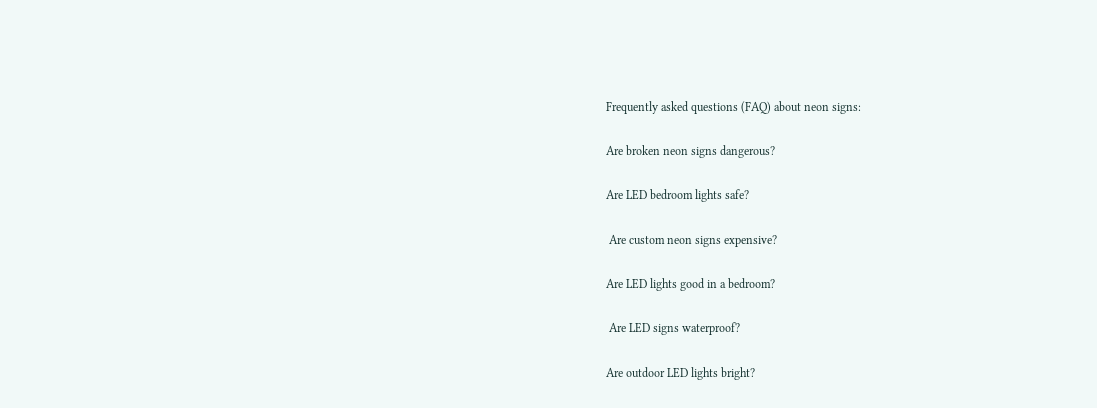Frequently asked questions (FAQ) about neon signs:

Are broken neon signs dangerous?

Are LED bedroom lights safe?

 Are custom neon signs expensive?

Are LED lights good in a bedroom?

 Are LED signs waterproof?

Are outdoor LED lights bright?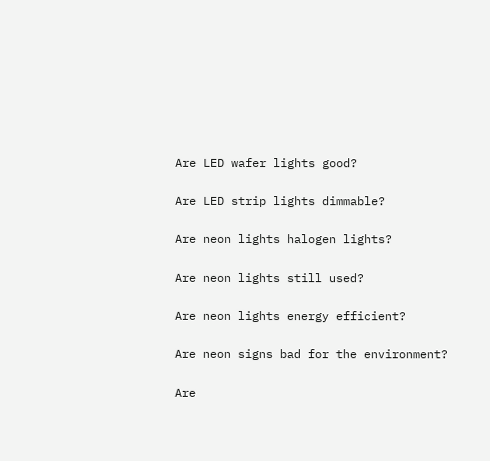Are LED wafer lights good?

Are LED strip lights dimmable?

Are neon lights halogen lights?

Are neon lights still used?

Are neon lights energy efficient?

Are neon signs bad for the environment?

Are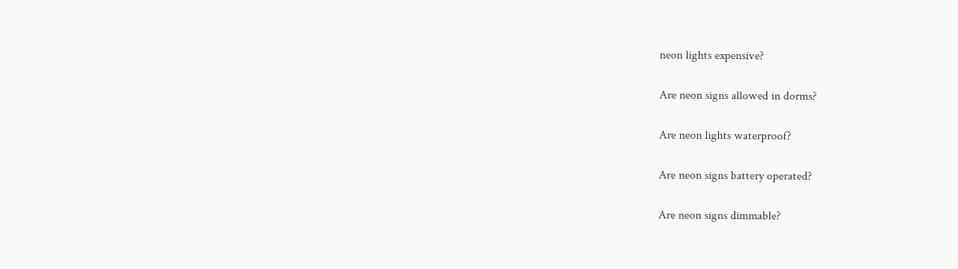neon lights expensive?

Are neon signs allowed in dorms?

Are neon lights waterproof?

Are neon signs battery operated?

Are neon signs dimmable?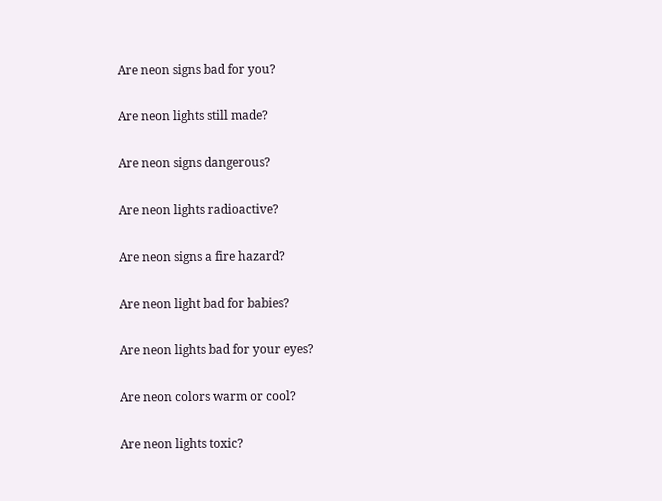Are neon signs bad for you?

Are neon lights still made?

Are neon signs dangerous?

Are neon lights radioactive?

Are neon signs a fire hazard?

Are neon light bad for babies?

Are neon lights bad for your eyes?

Are neon colors warm or cool?

Are neon lights toxic?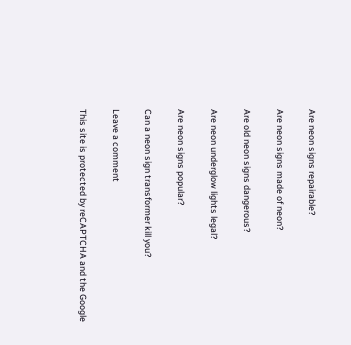Are neon signs repairable?

Are neon signs made of neon?

Are old neon signs dangerous?

Are neon underglow lights legal?

Are neon signs popular?

Can a neon sign transformer kill you?

Leave a comment

This site is protected by reCAPTCHA and the Google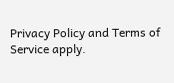Privacy Policy and Terms of Service apply.